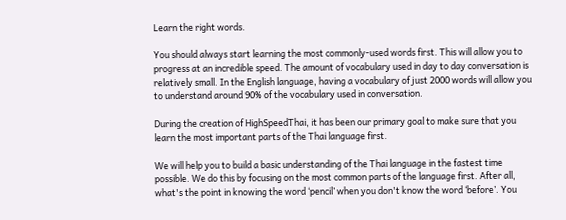Learn the right words.

You should always start learning the most commonly-used words first. This will allow you to progress at an incredible speed. The amount of vocabulary used in day to day conversation is relatively small. In the English language, having a vocabulary of just 2000 words will allow you to understand around 90% of the vocabulary used in conversation.

During the creation of HighSpeedThai, it has been our primary goal to make sure that you learn the most important parts of the Thai language first.

We will help you to build a basic understanding of the Thai language in the fastest time possible. We do this by focusing on the most common parts of the language first. After all, what's the point in knowing the word ‘pencil’ when you don't know the word ‘before’. You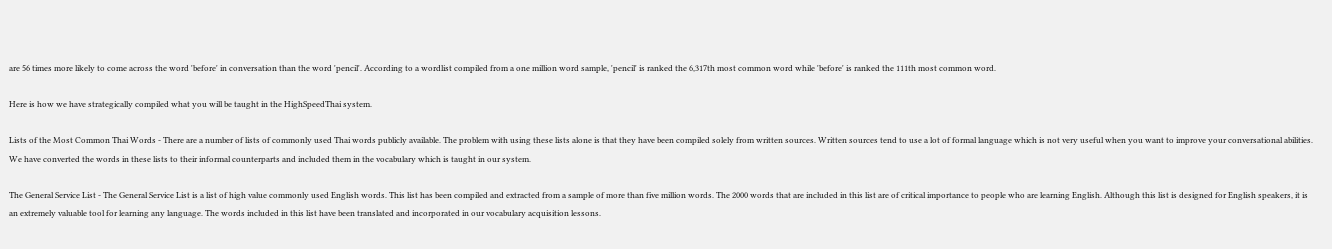are 56 times more likely to come across the word 'before' in conversation than the word 'pencil'. According to a wordlist compiled from a one million word sample, 'pencil' is ranked the 6,317th most common word while 'before' is ranked the 111th most common word.

Here is how we have strategically compiled what you will be taught in the HighSpeedThai system.

Lists of the Most Common Thai Words - There are a number of lists of commonly used Thai words publicly available. The problem with using these lists alone is that they have been compiled solely from written sources. Written sources tend to use a lot of formal language which is not very useful when you want to improve your conversational abilities. We have converted the words in these lists to their informal counterparts and included them in the vocabulary which is taught in our system.

The General Service List - The General Service List is a list of high value commonly used English words. This list has been compiled and extracted from a sample of more than five million words. The 2000 words that are included in this list are of critical importance to people who are learning English. Although this list is designed for English speakers, it is an extremely valuable tool for learning any language. The words included in this list have been translated and incorporated in our vocabulary acquisition lessons.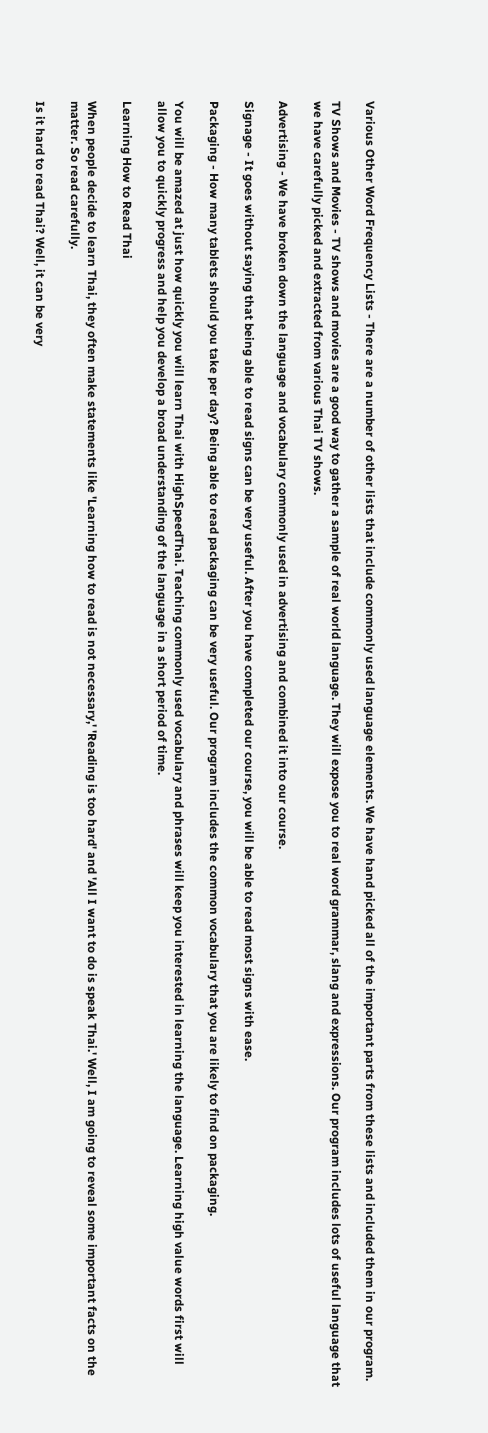Various Other Word Frequency Lists - There are a number of other lists that include commonly used language elements. We have hand picked all of the important parts from these lists and included them in our program.

TV Shows and Movies - TV shows and movies are a good way to gather a sample of real world language. They will expose you to real word grammar, slang and expressions. Our program includes lots of useful language that we have carefully picked and extracted from various Thai TV shows.

Advertising - We have broken down the language and vocabulary commonly used in advertising and combined it into our course.

Signage - It goes without saying that being able to read signs can be very useful. After you have completed our course, you will be able to read most signs with ease.

Packaging - How many tablets should you take per day? Being able to read packaging can be very useful. Our program includes the common vocabulary that you are likely to find on packaging.

You will be amazed at just how quickly you will learn Thai with HighSpeedThai. Teaching commonly used vocabulary and phrases will keep you interested in learning the language. Learning high value words first will allow you to quickly progress and help you develop a broad understanding of the language in a short period of time.

Learning How to Read Thai

When people decide to learn Thai, they often make statements like 'Learning how to read is not necessary,' 'Reading is too hard' and 'All I want to do is speak Thai.' Well, I am going to reveal some important facts on the matter. So read carefully.

Is it hard to read Thai? Well, it can be very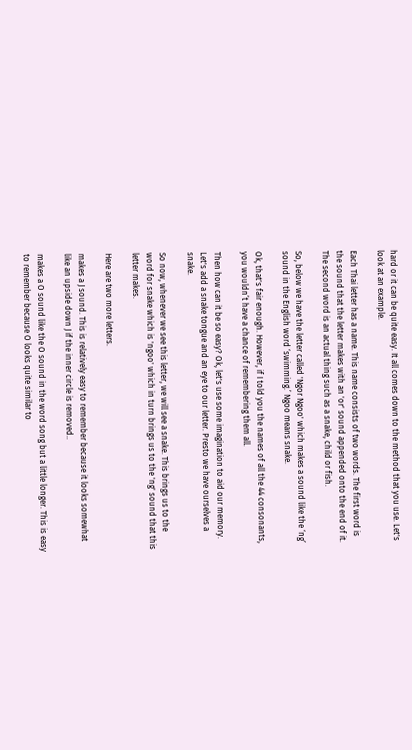hard or it can be quite easy. It all comes down to the method that you use. Let's look at an example.

Each Thai letter has a name. This name consists of two words. The first word is the sound that the letter makes with an 'or' sound appended onto the end of it. The second word is an actual thing such as a snake, child or fish.

So, below we have the letter called 'Ngor Ngoo' which makes a sound like the ‘ng’ sound in the English word ‘swimming.’ Ngoo means snake.

Ok, that's fair enough. However, if I told you the names of all the 44 consonants, you wouldn’t have a chance of remembering them all.

Then how can it be so easy? Ok, let's use some imagination to aid our memory. Let's add a snake tongue and an eye to our letter. Presto we have ourselves a snake.

So now, whenever we see this letter, we will see a snake. This brings us to the word for snake which is 'ngoo' which in turn brings us to the 'ng' sound that this letter makes.

Here are two more letters.

makes a J sound. This is relatively easy to remember because it looks somewhat like an upside down J if the inner circle is removed..

makes a O sound like the O sound in the word song but a little longer. This is easy to remember because O looks quite similar to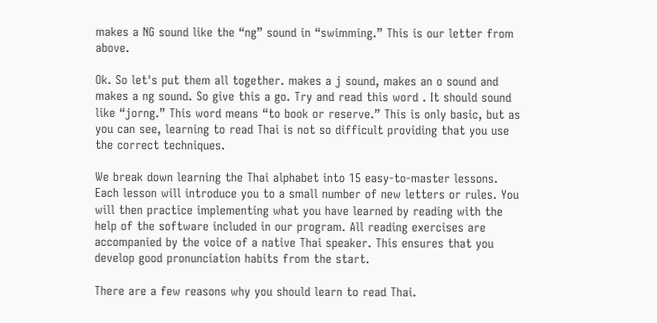makes a NG sound like the “ng” sound in “swimming.” This is our letter from above.

Ok. So let's put them all together. makes a j sound, makes an o sound and makes a ng sound. So give this a go. Try and read this word . It should sound like “jorng.” This word means “to book or reserve.” This is only basic, but as you can see, learning to read Thai is not so difficult providing that you use the correct techniques.

We break down learning the Thai alphabet into 15 easy-to-master lessons. Each lesson will introduce you to a small number of new letters or rules. You will then practice implementing what you have learned by reading with the help of the software included in our program. All reading exercises are accompanied by the voice of a native Thai speaker. This ensures that you develop good pronunciation habits from the start.

There are a few reasons why you should learn to read Thai.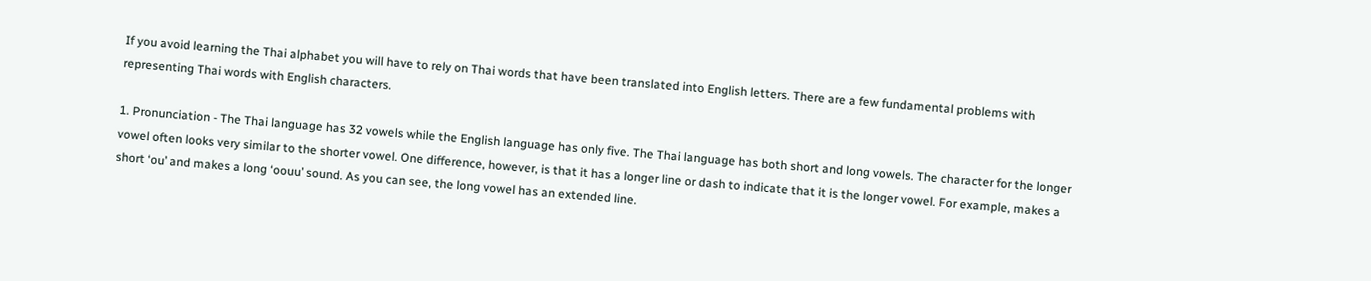If you avoid learning the Thai alphabet you will have to rely on Thai words that have been translated into English letters. There are a few fundamental problems with representing Thai words with English characters.

1. Pronunciation - The Thai language has 32 vowels while the English language has only five. The Thai language has both short and long vowels. The character for the longer vowel often looks very similar to the shorter vowel. One difference, however, is that it has a longer line or dash to indicate that it is the longer vowel. For example, makes a short ‘ou’ and makes a long ‘oouu’ sound. As you can see, the long vowel has an extended line.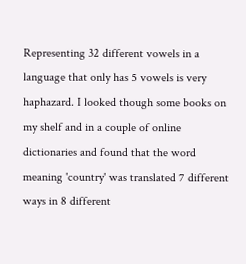Representing 32 different vowels in a language that only has 5 vowels is very haphazard. I looked though some books on my shelf and in a couple of online dictionaries and found that the word meaning 'country' was translated 7 different ways in 8 different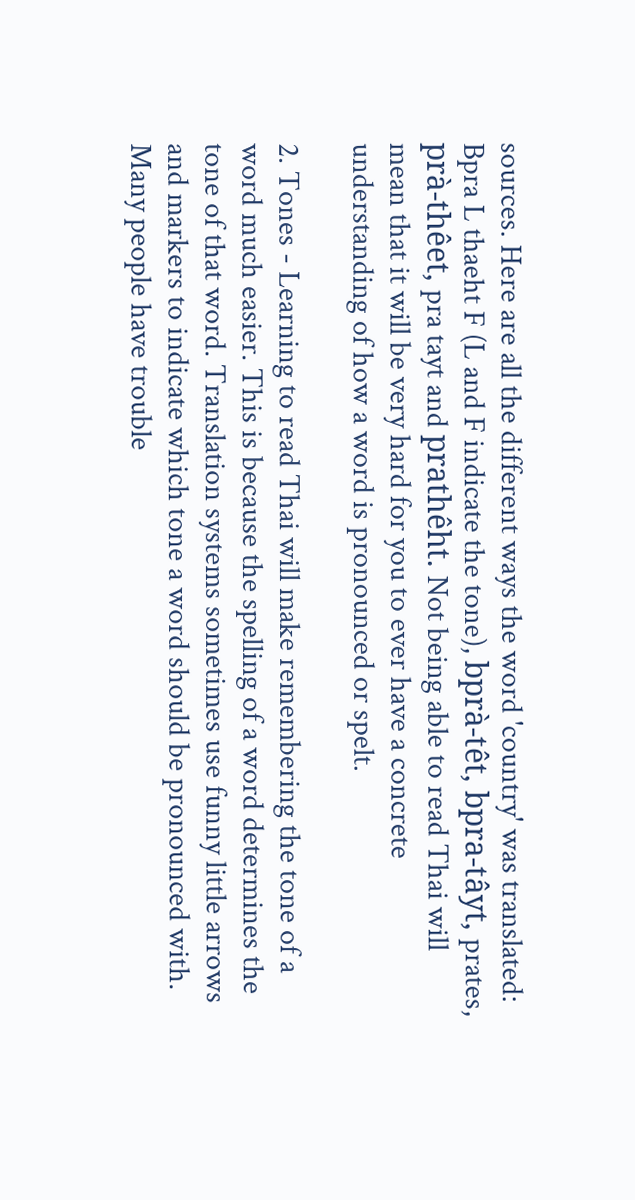sources. Here are all the different ways the word 'country' was translated: Bpra L thaeht F (L and F indicate the tone), bprà-têt, bpra-tâyt, prates, prà-thêet, pra tayt and prathêht. Not being able to read Thai will mean that it will be very hard for you to ever have a concrete understanding of how a word is pronounced or spelt.

2. Tones - Learning to read Thai will make remembering the tone of a word much easier. This is because the spelling of a word determines the tone of that word. Translation systems sometimes use funny little arrows and markers to indicate which tone a word should be pronounced with. Many people have trouble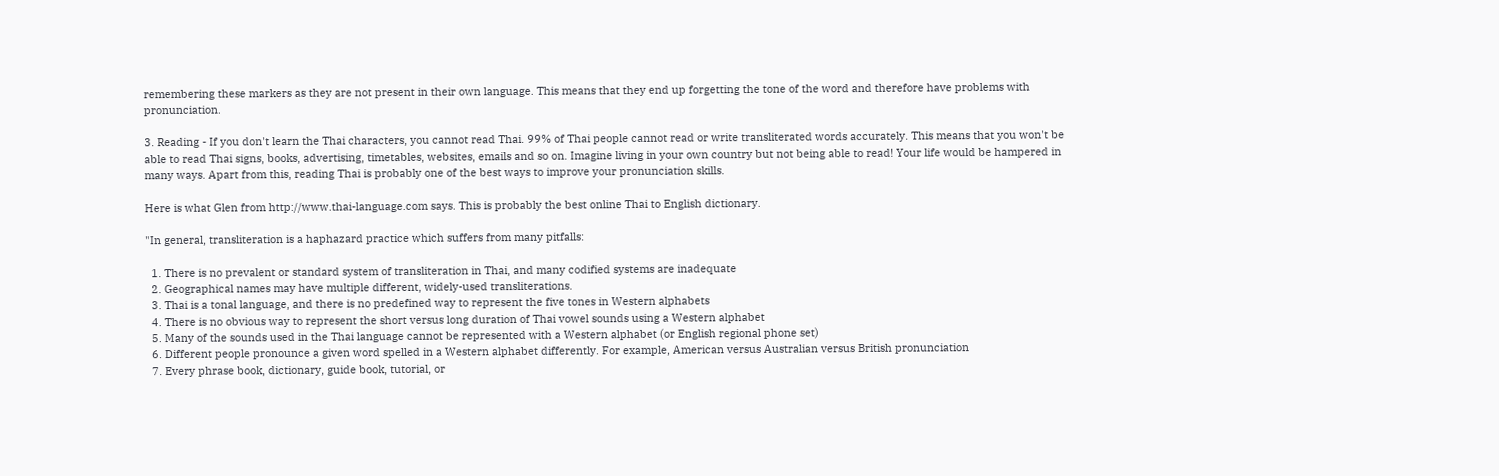remembering these markers as they are not present in their own language. This means that they end up forgetting the tone of the word and therefore have problems with pronunciation.

3. Reading - If you don't learn the Thai characters, you cannot read Thai. 99% of Thai people cannot read or write transliterated words accurately. This means that you won't be able to read Thai signs, books, advertising, timetables, websites, emails and so on. Imagine living in your own country but not being able to read! Your life would be hampered in many ways. Apart from this, reading Thai is probably one of the best ways to improve your pronunciation skills.

Here is what Glen from http://www.thai-language.com says. This is probably the best online Thai to English dictionary.

"In general, transliteration is a haphazard practice which suffers from many pitfalls:

  1. There is no prevalent or standard system of transliteration in Thai, and many codified systems are inadequate
  2. Geographical names may have multiple different, widely-used transliterations.
  3. Thai is a tonal language, and there is no predefined way to represent the five tones in Western alphabets
  4. There is no obvious way to represent the short versus long duration of Thai vowel sounds using a Western alphabet
  5. Many of the sounds used in the Thai language cannot be represented with a Western alphabet (or English regional phone set)
  6. Different people pronounce a given word spelled in a Western alphabet differently. For example, American versus Australian versus British pronunciation
  7. Every phrase book, dictionary, guide book, tutorial, or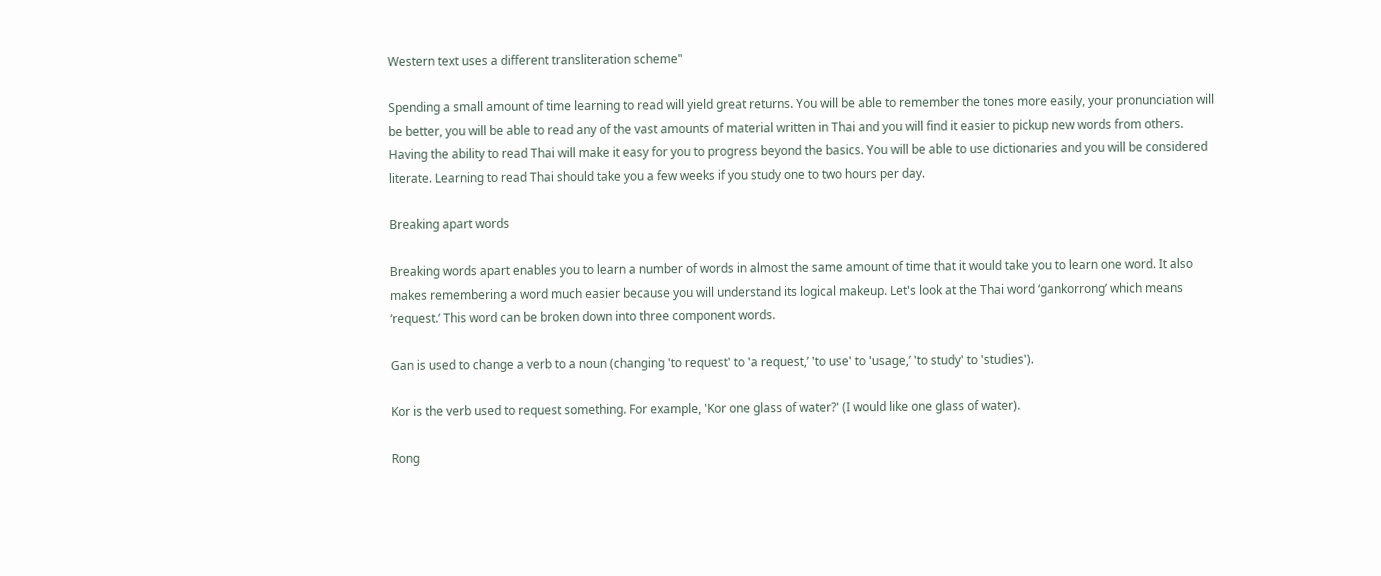Western text uses a different transliteration scheme"

Spending a small amount of time learning to read will yield great returns. You will be able to remember the tones more easily, your pronunciation will be better, you will be able to read any of the vast amounts of material written in Thai and you will find it easier to pickup new words from others. Having the ability to read Thai will make it easy for you to progress beyond the basics. You will be able to use dictionaries and you will be considered literate. Learning to read Thai should take you a few weeks if you study one to two hours per day.

Breaking apart words

Breaking words apart enables you to learn a number of words in almost the same amount of time that it would take you to learn one word. It also makes remembering a word much easier because you will understand its logical makeup. Let's look at the Thai word ‘gankorrong’ which means ‘request.’ This word can be broken down into three component words.

Gan is used to change a verb to a noun (changing 'to request' to 'a request,’ 'to use' to 'usage,’ 'to study' to 'studies').

Kor is the verb used to request something. For example, 'Kor one glass of water?' (I would like one glass of water).

Rong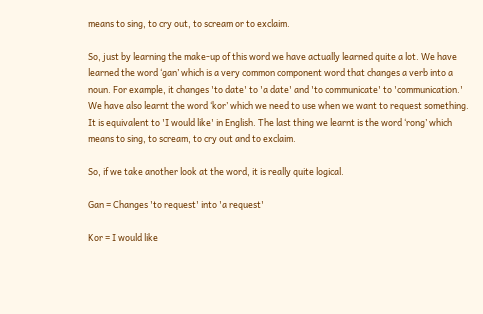means to sing, to cry out, to scream or to exclaim.

So, just by learning the make-up of this word we have actually learned quite a lot. We have learned the word ‘gan’ which is a very common component word that changes a verb into a noun. For example, it changes 'to date' to 'a date' and 'to communicate' to 'communication.' We have also learnt the word ‘kor’ which we need to use when we want to request something. It is equivalent to 'I would like' in English. The last thing we learnt is the word ‘rong’ which means to sing, to scream, to cry out and to exclaim.

So, if we take another look at the word, it is really quite logical.

Gan = Changes 'to request' into 'a request'

Kor = I would like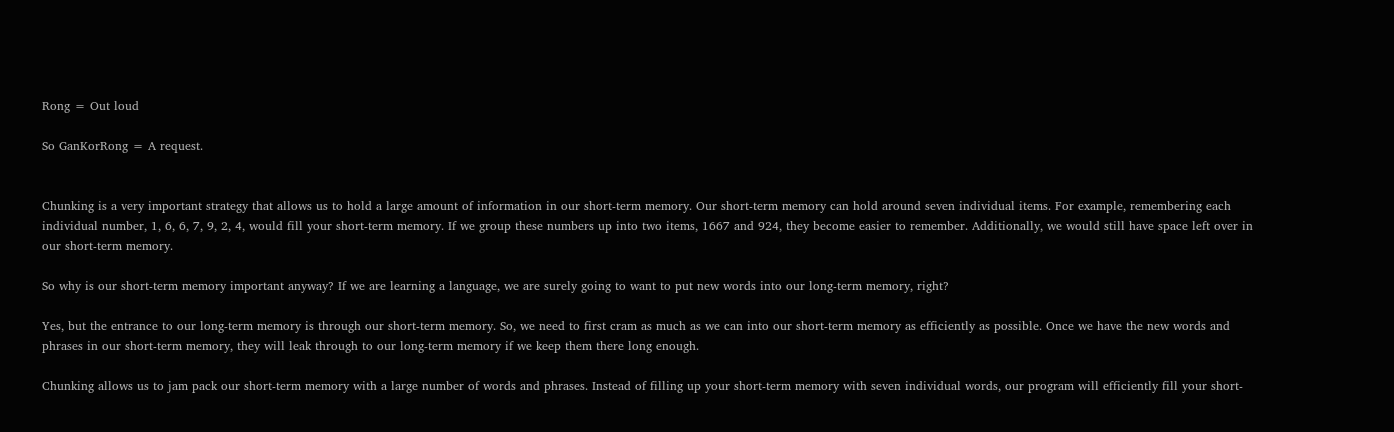Rong = Out loud

So GanKorRong = A request.


Chunking is a very important strategy that allows us to hold a large amount of information in our short-term memory. Our short-term memory can hold around seven individual items. For example, remembering each individual number, 1, 6, 6, 7, 9, 2, 4, would fill your short-term memory. If we group these numbers up into two items, 1667 and 924, they become easier to remember. Additionally, we would still have space left over in our short-term memory.

So why is our short-term memory important anyway? If we are learning a language, we are surely going to want to put new words into our long-term memory, right?

Yes, but the entrance to our long-term memory is through our short-term memory. So, we need to first cram as much as we can into our short-term memory as efficiently as possible. Once we have the new words and phrases in our short-term memory, they will leak through to our long-term memory if we keep them there long enough.

Chunking allows us to jam pack our short-term memory with a large number of words and phrases. Instead of filling up your short-term memory with seven individual words, our program will efficiently fill your short-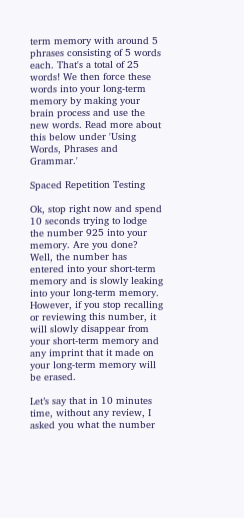term memory with around 5 phrases consisting of 5 words each. That's a total of 25 words! We then force these words into your long-term memory by making your brain process and use the new words. Read more about this below under 'Using Words, Phrases and Grammar.'

Spaced Repetition Testing

Ok, stop right now and spend 10 seconds trying to lodge the number 925 into your memory. Are you done? Well, the number has entered into your short-term memory and is slowly leaking into your long-term memory. However, if you stop recalling or reviewing this number, it will slowly disappear from your short-term memory and any imprint that it made on your long-term memory will be erased.

Let’s say that in 10 minutes time, without any review, I asked you what the number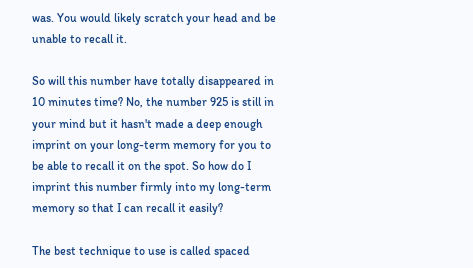was. You would likely scratch your head and be unable to recall it.

So will this number have totally disappeared in 10 minutes time? No, the number 925 is still in your mind but it hasn't made a deep enough imprint on your long-term memory for you to be able to recall it on the spot. So how do I imprint this number firmly into my long-term memory so that I can recall it easily?

The best technique to use is called spaced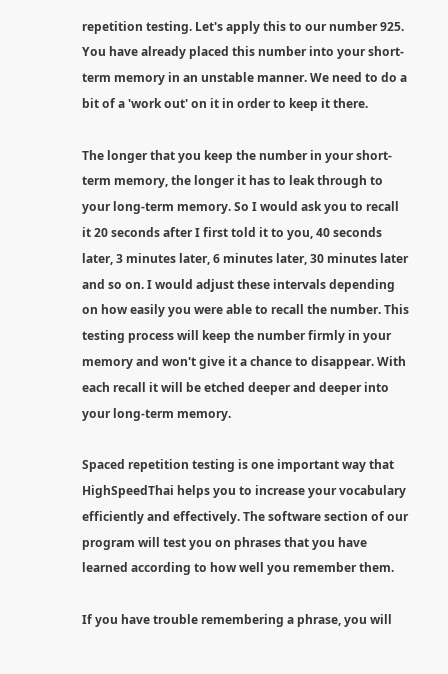repetition testing. Let's apply this to our number 925. You have already placed this number into your short-term memory in an unstable manner. We need to do a bit of a 'work out' on it in order to keep it there.

The longer that you keep the number in your short-term memory, the longer it has to leak through to your long-term memory. So I would ask you to recall it 20 seconds after I first told it to you, 40 seconds later, 3 minutes later, 6 minutes later, 30 minutes later and so on. I would adjust these intervals depending on how easily you were able to recall the number. This testing process will keep the number firmly in your memory and won't give it a chance to disappear. With each recall it will be etched deeper and deeper into your long-term memory.

Spaced repetition testing is one important way that HighSpeedThai helps you to increase your vocabulary efficiently and effectively. The software section of our program will test you on phrases that you have learned according to how well you remember them.

If you have trouble remembering a phrase, you will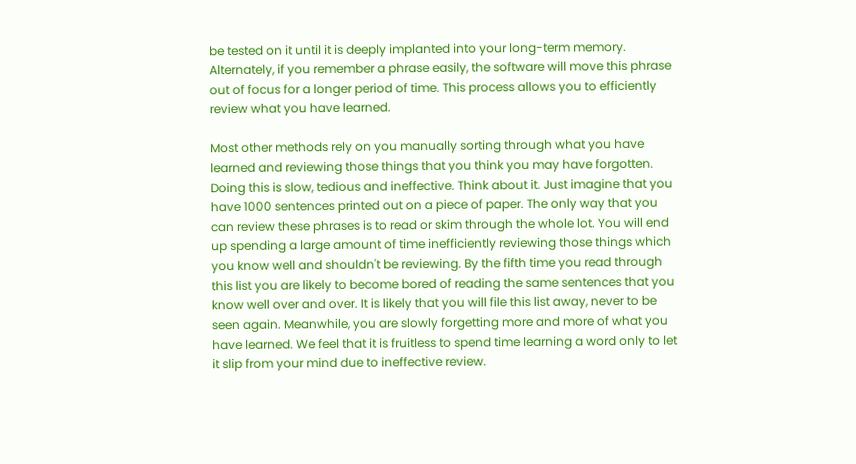be tested on it until it is deeply implanted into your long-term memory. Alternately, if you remember a phrase easily, the software will move this phrase out of focus for a longer period of time. This process allows you to efficiently review what you have learned.

Most other methods rely on you manually sorting through what you have learned and reviewing those things that you think you may have forgotten. Doing this is slow, tedious and ineffective. Think about it. Just imagine that you have 1000 sentences printed out on a piece of paper. The only way that you can review these phrases is to read or skim through the whole lot. You will end up spending a large amount of time inefficiently reviewing those things which you know well and shouldn't be reviewing. By the fifth time you read through this list you are likely to become bored of reading the same sentences that you know well over and over. It is likely that you will file this list away, never to be seen again. Meanwhile, you are slowly forgetting more and more of what you have learned. We feel that it is fruitless to spend time learning a word only to let it slip from your mind due to ineffective review.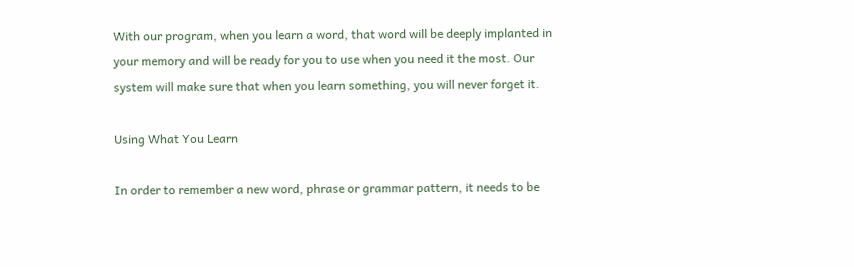With our program, when you learn a word, that word will be deeply implanted in your memory and will be ready for you to use when you need it the most. Our system will make sure that when you learn something, you will never forget it.

Using What You Learn

In order to remember a new word, phrase or grammar pattern, it needs to be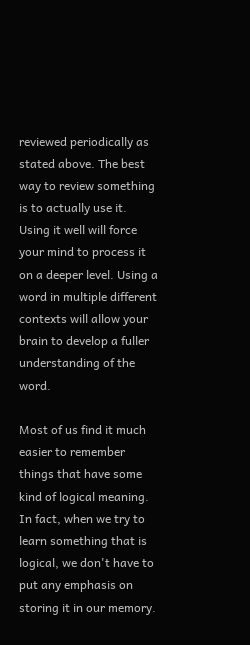reviewed periodically as stated above. The best way to review something is to actually use it. Using it well will force your mind to process it on a deeper level. Using a word in multiple different contexts will allow your brain to develop a fuller understanding of the word.

Most of us find it much easier to remember things that have some kind of logical meaning. In fact, when we try to learn something that is logical, we don't have to put any emphasis on storing it in our memory.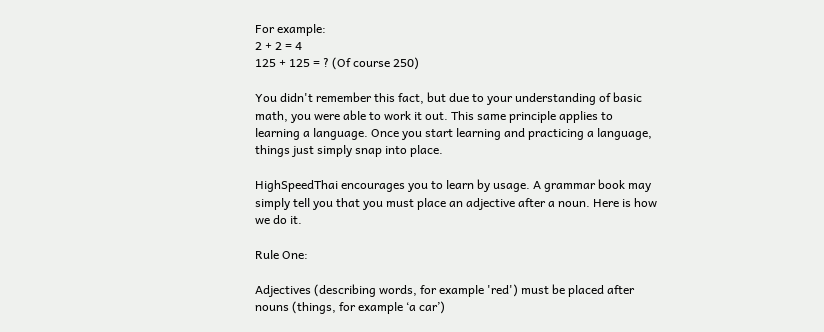For example:
2 + 2 = 4
125 + 125 = ? (Of course 250)

You didn't remember this fact, but due to your understanding of basic math, you were able to work it out. This same principle applies to learning a language. Once you start learning and practicing a language, things just simply snap into place.

HighSpeedThai encourages you to learn by usage. A grammar book may simply tell you that you must place an adjective after a noun. Here is how we do it.

Rule One:

Adjectives (describing words, for example 'red') must be placed after nouns (things, for example ‘a car’)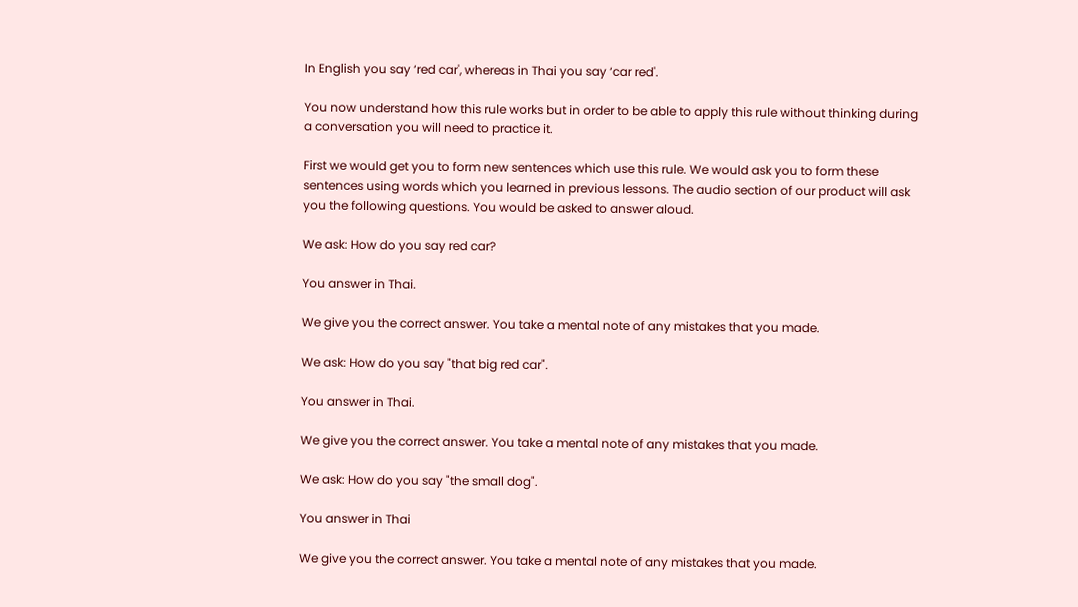In English you say ‘red car', whereas in Thai you say ‘car red'.

You now understand how this rule works but in order to be able to apply this rule without thinking during a conversation you will need to practice it.

First we would get you to form new sentences which use this rule. We would ask you to form these sentences using words which you learned in previous lessons. The audio section of our product will ask you the following questions. You would be asked to answer aloud.

We ask: How do you say red car?

You answer in Thai.

We give you the correct answer. You take a mental note of any mistakes that you made.

We ask: How do you say "that big red car".

You answer in Thai.

We give you the correct answer. You take a mental note of any mistakes that you made.

We ask: How do you say "the small dog".

You answer in Thai

We give you the correct answer. You take a mental note of any mistakes that you made.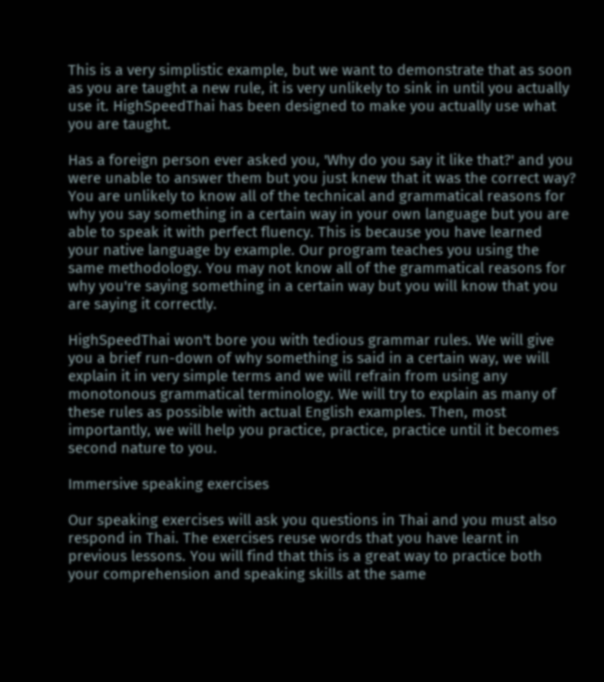This is a very simplistic example, but we want to demonstrate that as soon as you are taught a new rule, it is very unlikely to sink in until you actually use it. HighSpeedThai has been designed to make you actually use what you are taught.

Has a foreign person ever asked you, 'Why do you say it like that?' and you were unable to answer them but you just knew that it was the correct way? You are unlikely to know all of the technical and grammatical reasons for why you say something in a certain way in your own language but you are able to speak it with perfect fluency. This is because you have learned your native language by example. Our program teaches you using the same methodology. You may not know all of the grammatical reasons for why you're saying something in a certain way but you will know that you are saying it correctly.

HighSpeedThai won't bore you with tedious grammar rules. We will give you a brief run-down of why something is said in a certain way, we will explain it in very simple terms and we will refrain from using any monotonous grammatical terminology. We will try to explain as many of these rules as possible with actual English examples. Then, most importantly, we will help you practice, practice, practice until it becomes second nature to you.

Immersive speaking exercises

Our speaking exercises will ask you questions in Thai and you must also respond in Thai. The exercises reuse words that you have learnt in previous lessons. You will find that this is a great way to practice both your comprehension and speaking skills at the same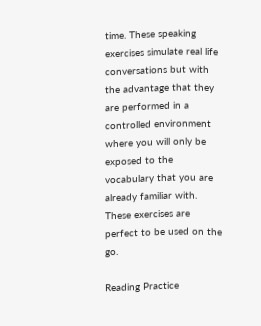time. These speaking exercises simulate real life conversations but with the advantage that they are performed in a controlled environment where you will only be exposed to the vocabulary that you are already familiar with. These exercises are perfect to be used on the go.

Reading Practice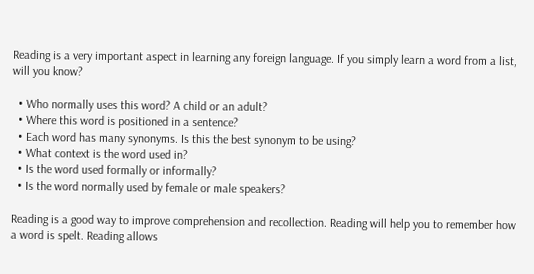Reading is a very important aspect in learning any foreign language. If you simply learn a word from a list, will you know?

  • Who normally uses this word? A child or an adult?
  • Where this word is positioned in a sentence?
  • Each word has many synonyms. Is this the best synonym to be using?
  • What context is the word used in?
  • Is the word used formally or informally?
  • Is the word normally used by female or male speakers?

Reading is a good way to improve comprehension and recollection. Reading will help you to remember how a word is spelt. Reading allows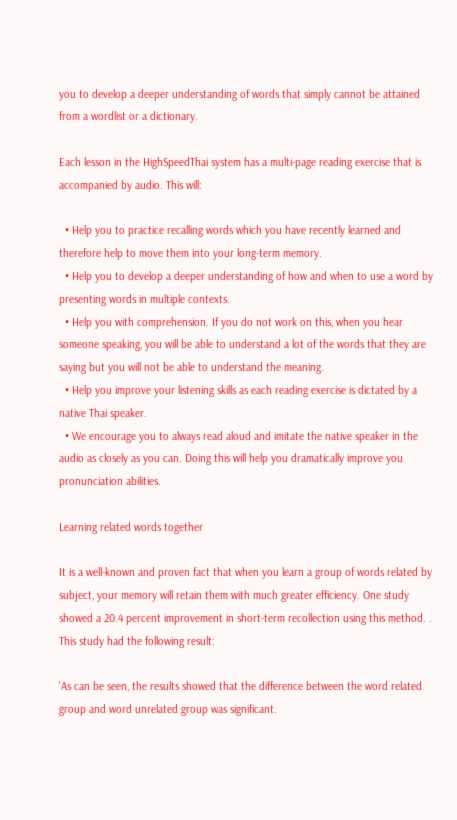you to develop a deeper understanding of words that simply cannot be attained from a wordlist or a dictionary.

Each lesson in the HighSpeedThai system has a multi-page reading exercise that is accompanied by audio. This will:

  • Help you to practice recalling words which you have recently learned and therefore help to move them into your long-term memory.
  • Help you to develop a deeper understanding of how and when to use a word by presenting words in multiple contexts.
  • Help you with comprehension. If you do not work on this, when you hear someone speaking, you will be able to understand a lot of the words that they are saying but you will not be able to understand the meaning.
  • Help you improve your listening skills as each reading exercise is dictated by a native Thai speaker.
  • We encourage you to always read aloud and imitate the native speaker in the audio as closely as you can. Doing this will help you dramatically improve you pronunciation abilities.

Learning related words together

It is a well-known and proven fact that when you learn a group of words related by subject, your memory will retain them with much greater efficiency. One study showed a 20.4 percent improvement in short-term recollection using this method. . This study had the following result:

'As can be seen, the results showed that the difference between the word related group and word unrelated group was significant.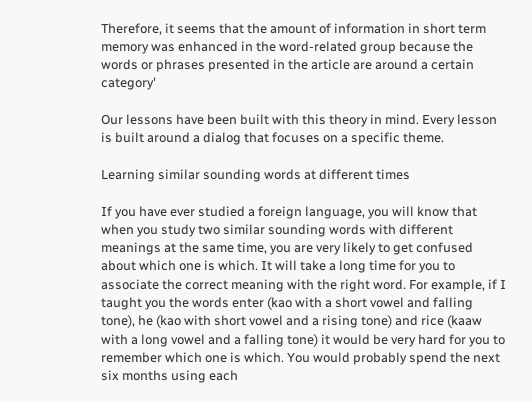Therefore, it seems that the amount of information in short term memory was enhanced in the word-related group because the words or phrases presented in the article are around a certain category'

Our lessons have been built with this theory in mind. Every lesson is built around a dialog that focuses on a specific theme.

Learning similar sounding words at different times

If you have ever studied a foreign language, you will know that when you study two similar sounding words with different meanings at the same time, you are very likely to get confused about which one is which. It will take a long time for you to associate the correct meaning with the right word. For example, if I taught you the words enter (kao with a short vowel and falling tone), he (kao with short vowel and a rising tone) and rice (kaaw with a long vowel and a falling tone) it would be very hard for you to remember which one is which. You would probably spend the next six months using each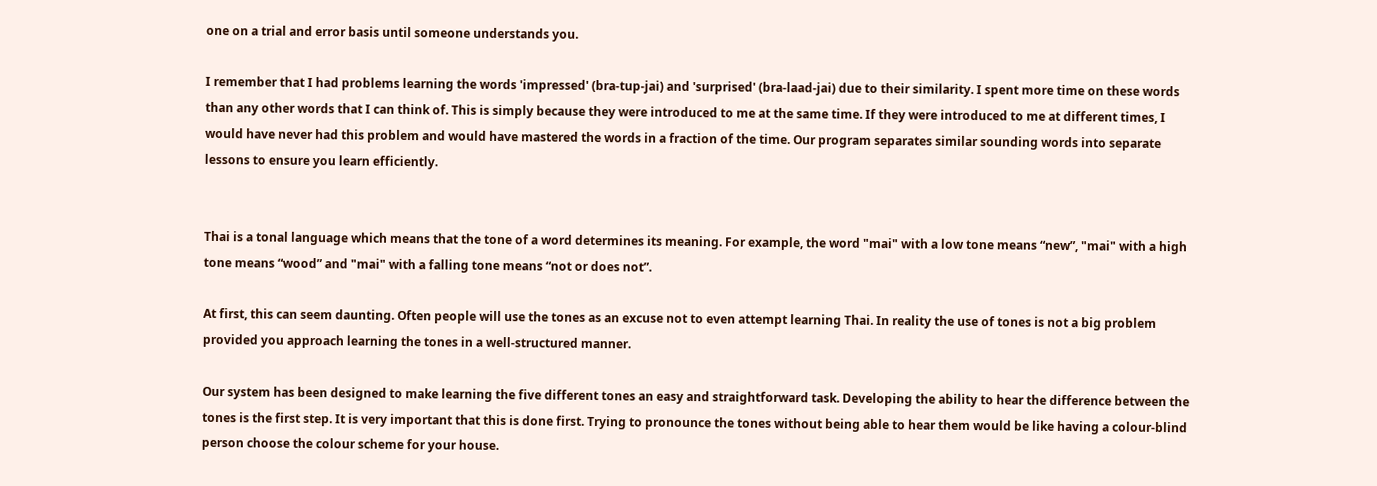one on a trial and error basis until someone understands you.

I remember that I had problems learning the words 'impressed' (bra-tup-jai) and 'surprised' (bra-laad-jai) due to their similarity. I spent more time on these words than any other words that I can think of. This is simply because they were introduced to me at the same time. If they were introduced to me at different times, I would have never had this problem and would have mastered the words in a fraction of the time. Our program separates similar sounding words into separate lessons to ensure you learn efficiently.


Thai is a tonal language which means that the tone of a word determines its meaning. For example, the word "mai" with a low tone means “new”, "mai" with a high tone means “wood” and "mai" with a falling tone means “not or does not”.

At first, this can seem daunting. Often people will use the tones as an excuse not to even attempt learning Thai. In reality the use of tones is not a big problem provided you approach learning the tones in a well-structured manner.

Our system has been designed to make learning the five different tones an easy and straightforward task. Developing the ability to hear the difference between the tones is the first step. It is very important that this is done first. Trying to pronounce the tones without being able to hear them would be like having a colour-blind person choose the colour scheme for your house.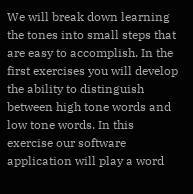We will break down learning the tones into small steps that are easy to accomplish. In the first exercises you will develop the ability to distinguish between high tone words and low tone words. In this exercise our software application will play a word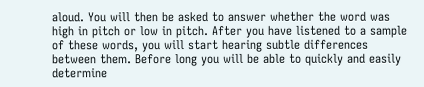aloud. You will then be asked to answer whether the word was high in pitch or low in pitch. After you have listened to a sample of these words, you will start hearing subtle differences between them. Before long you will be able to quickly and easily determine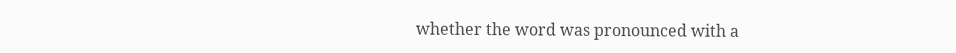whether the word was pronounced with a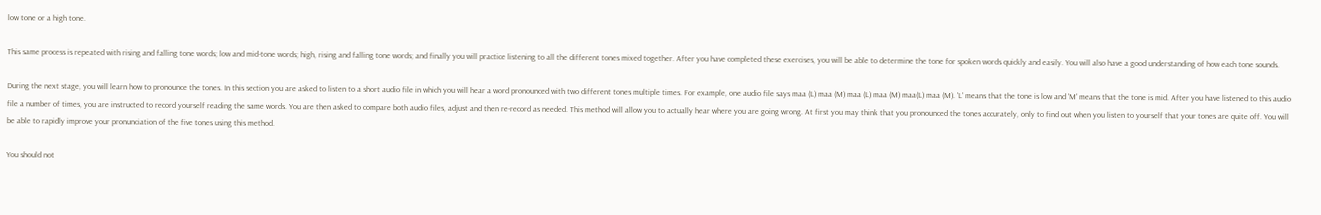low tone or a high tone.

This same process is repeated with rising and falling tone words; low and mid-tone words; high, rising and falling tone words; and finally you will practice listening to all the different tones mixed together. After you have completed these exercises, you will be able to determine the tone for spoken words quickly and easily. You will also have a good understanding of how each tone sounds.

During the next stage, you will learn how to pronounce the tones. In this section you are asked to listen to a short audio file in which you will hear a word pronounced with two different tones multiple times. For example, one audio file says maa (L) maa (M) maa (L) maa (M) maa(L) maa (M). 'L' means that the tone is low and 'M' means that the tone is mid. After you have listened to this audio file a number of times, you are instructed to record yourself reading the same words. You are then asked to compare both audio files, adjust and then re-record as needed. This method will allow you to actually hear where you are going wrong. At first you may think that you pronounced the tones accurately, only to find out when you listen to yourself that your tones are quite off. You will be able to rapidly improve your pronunciation of the five tones using this method.

You should not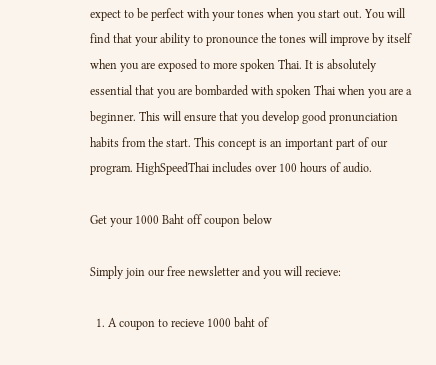expect to be perfect with your tones when you start out. You will find that your ability to pronounce the tones will improve by itself when you are exposed to more spoken Thai. It is absolutely essential that you are bombarded with spoken Thai when you are a beginner. This will ensure that you develop good pronunciation habits from the start. This concept is an important part of our program. HighSpeedThai includes over 100 hours of audio.

Get your 1000 Baht off coupon below

Simply join our free newsletter and you will recieve:

  1. A coupon to recieve 1000 baht of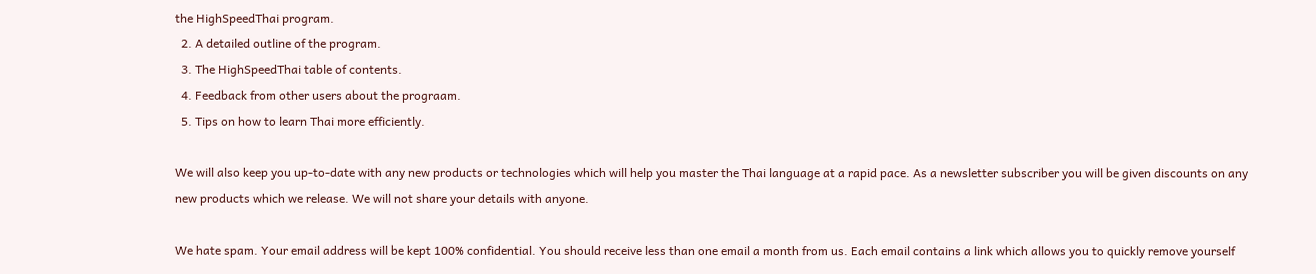the HighSpeedThai program.
  2. A detailed outline of the program.
  3. The HighSpeedThai table of contents.
  4. Feedback from other users about the prograam.
  5. Tips on how to learn Thai more efficiently.

We will also keep you up-to-date with any new products or technologies which will help you master the Thai language at a rapid pace. As a newsletter subscriber you will be given discounts on any new products which we release. We will not share your details with anyone.

We hate spam. Your email address will be kept 100% confidential. You should receive less than one email a month from us. Each email contains a link which allows you to quickly remove yourself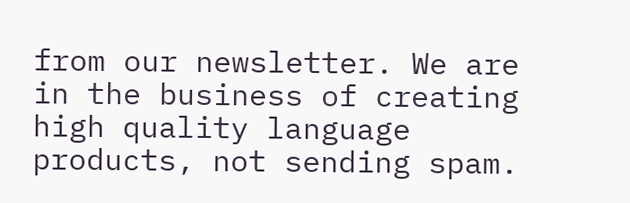from our newsletter. We are in the business of creating high quality language products, not sending spam.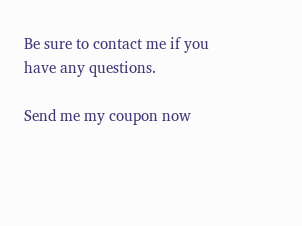Be sure to contact me if you have any questions.

Send me my coupon now